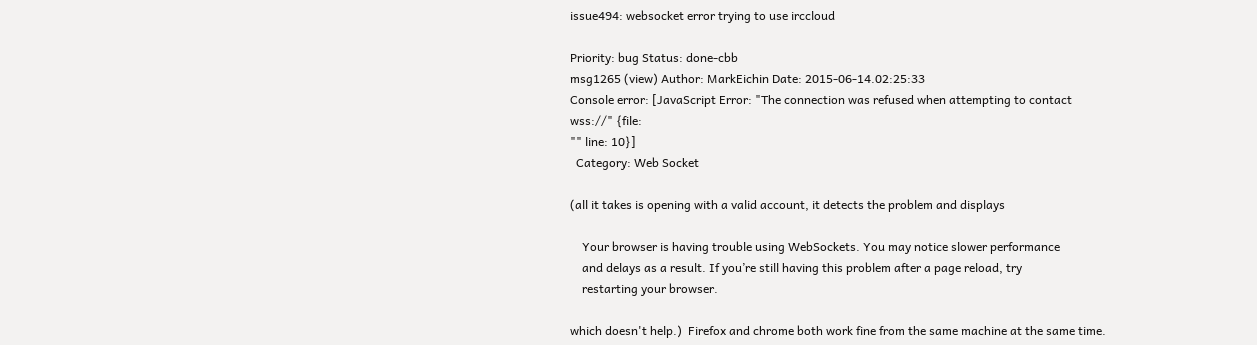issue494: websocket error trying to use irccloud

Priority: bug Status: done-cbb
msg1265 (view) Author: MarkEichin Date: 2015-06-14.02:25:33
Console error: [JavaScript Error: "The connection was refused when attempting to contact
wss://" {file:
"" line: 10}]
  Category: Web Socket

(all it takes is opening with a valid account, it detects the problem and displays

    Your browser is having trouble using WebSockets. You may notice slower performance
    and delays as a result. If you’re still having this problem after a page reload, try
    restarting your browser.

which doesn't help.)  Firefox and chrome both work fine from the same machine at the same time.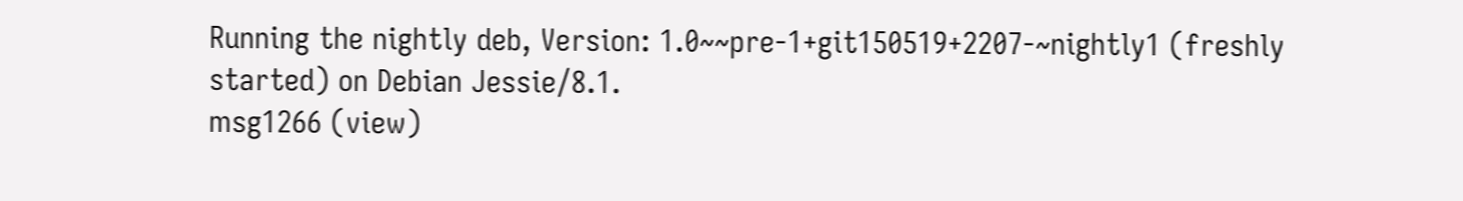Running the nightly deb, Version: 1.0~~pre-1+git150519+2207-~nightly1 (freshly started) on Debian Jessie/8.1.
msg1266 (view)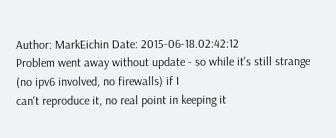Author: MarkEichin Date: 2015-06-18.02:42:12
Problem went away without update - so while it's still strange (no ipv6 involved, no firewalls) if I
can't reproduce it, no real point in keeping it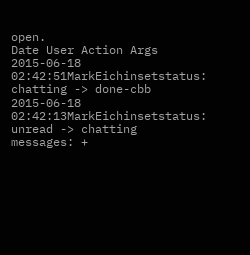open.
Date User Action Args
2015-06-18 02:42:51MarkEichinsetstatus: chatting -> done-cbb
2015-06-18 02:42:13MarkEichinsetstatus: unread -> chatting
messages: +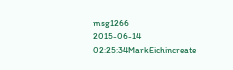msg1266
2015-06-14 02:25:34MarkEichincreate